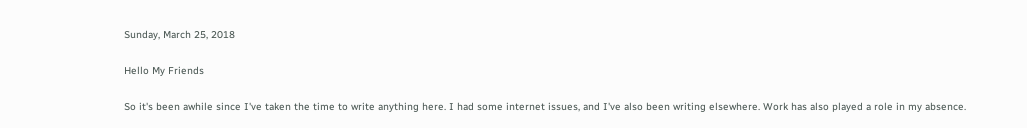Sunday, March 25, 2018

Hello My Friends

So it's been awhile since I've taken the time to write anything here. I had some internet issues, and I've also been writing elsewhere. Work has also played a role in my absence.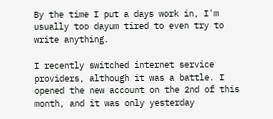By the time I put a days work in, I'm usually too dayum tired to even try to write anything.

I recently switched internet service providers, although it was a battle. I opened the new account on the 2nd of this month, and it was only yesterday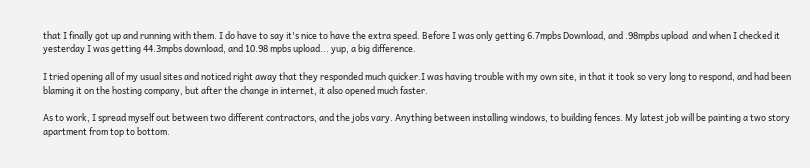that I finally got up and running with them. I do have to say it's nice to have the extra speed. Before I was only getting 6.7mpbs Download, and .98mpbs upload  and when I checked it yesterday I was getting 44.3mpbs download, and 10.98 mpbs upload... yup, a big difference.

I tried opening all of my usual sites and noticed right away that they responded much quicker.I was having trouble with my own site, in that it took so very long to respond, and had been blaming it on the hosting company, but after the change in internet, it also opened much faster.

As to work, I spread myself out between two different contractors, and the jobs vary. Anything between installing windows, to building fences. My latest job will be painting a two story apartment from top to bottom.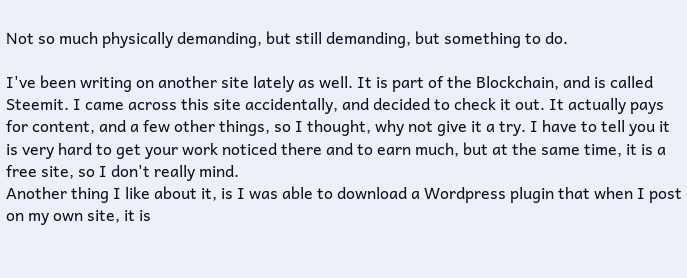Not so much physically demanding, but still demanding, but something to do.

I've been writing on another site lately as well. It is part of the Blockchain, and is called Steemit. I came across this site accidentally, and decided to check it out. It actually pays for content, and a few other things, so I thought, why not give it a try. I have to tell you it is very hard to get your work noticed there and to earn much, but at the same time, it is a free site, so I don't really mind.
Another thing I like about it, is I was able to download a Wordpress plugin that when I post on my own site, it is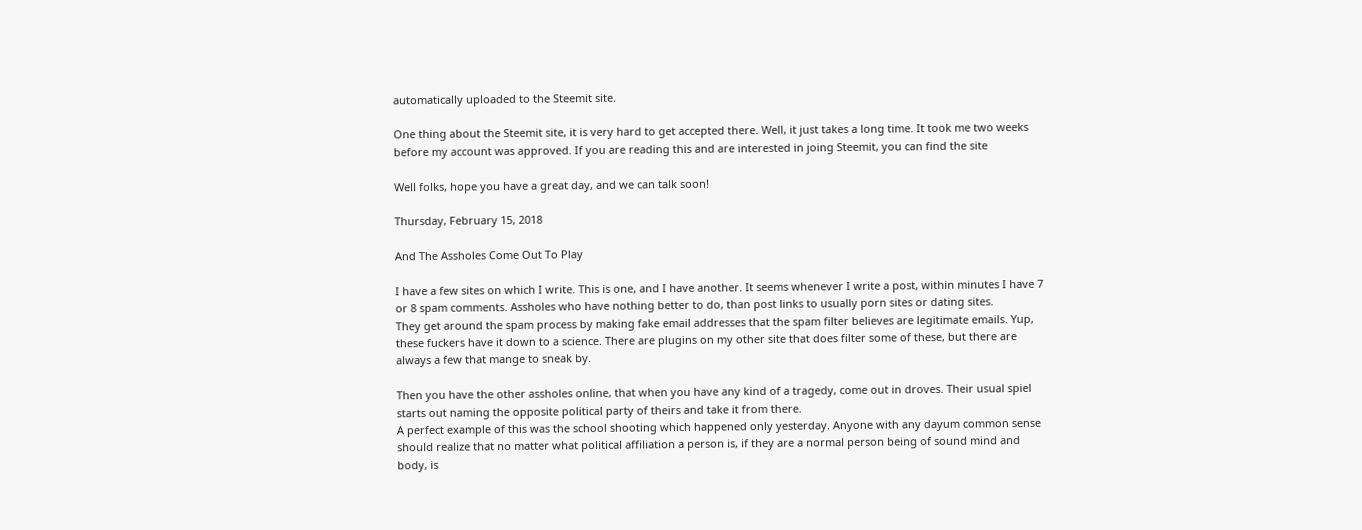automatically uploaded to the Steemit site.

One thing about the Steemit site, it is very hard to get accepted there. Well, it just takes a long time. It took me two weeks before my account was approved. If you are reading this and are interested in joing Steemit, you can find the site

Well folks, hope you have a great day, and we can talk soon!

Thursday, February 15, 2018

And The Assholes Come Out To Play

I have a few sites on which I write. This is one, and I have another. It seems whenever I write a post, within minutes I have 7 or 8 spam comments. Assholes who have nothing better to do, than post links to usually porn sites or dating sites.
They get around the spam process by making fake email addresses that the spam filter believes are legitimate emails. Yup, these fuckers have it down to a science. There are plugins on my other site that does filter some of these, but there are always a few that mange to sneak by.

Then you have the other assholes online, that when you have any kind of a tragedy, come out in droves. Their usual spiel starts out naming the opposite political party of theirs and take it from there.
A perfect example of this was the school shooting which happened only yesterday. Anyone with any dayum common sense should realize that no matter what political affiliation a person is, if they are a normal person being of sound mind and body, is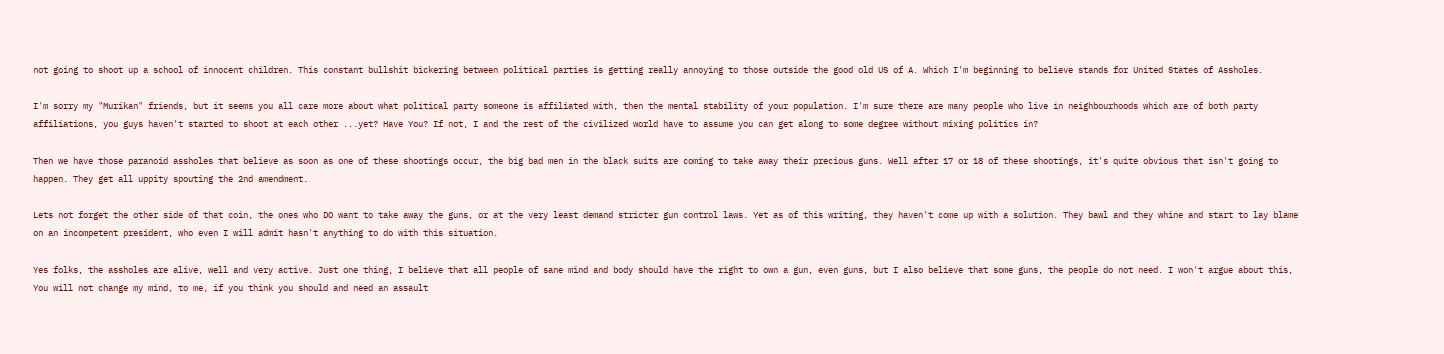not going to shoot up a school of innocent children. This constant bullshit bickering between political parties is getting really annoying to those outside the good old US of A. Which I'm beginning to believe stands for United States of Assholes.

I'm sorry my "Murikan" friends, but it seems you all care more about what political party someone is affiliated with, then the mental stability of your population. I'm sure there are many people who live in neighbourhoods which are of both party affiliations, you guys haven't started to shoot at each other ...yet? Have You? If not, I and the rest of the civilized world have to assume you can get along to some degree without mixing politics in?

Then we have those paranoid assholes that believe as soon as one of these shootings occur, the big bad men in the black suits are coming to take away their precious guns. Well after 17 or 18 of these shootings, it's quite obvious that isn't going to happen. They get all uppity spouting the 2nd amendment.

Lets not forget the other side of that coin, the ones who DO want to take away the guns, or at the very least demand stricter gun control laws. Yet as of this writing, they haven't come up with a solution. They bawl and they whine and start to lay blame on an incompetent president, who even I will admit hasn't anything to do with this situation.

Yes folks, the assholes are alive, well and very active. Just one thing, I believe that all people of sane mind and body should have the right to own a gun, even guns, but I also believe that some guns, the people do not need. I won't argue about this, You will not change my mind, to me, if you think you should and need an assault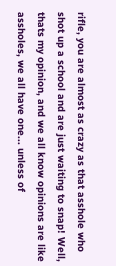rifle, you are almost as crazy as that asshole who shot up a school and are just waiting to snap! Well, thats my opinion, and we all know opinions are like assholes, we all have one... unless of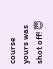course yours was shot off! 😇